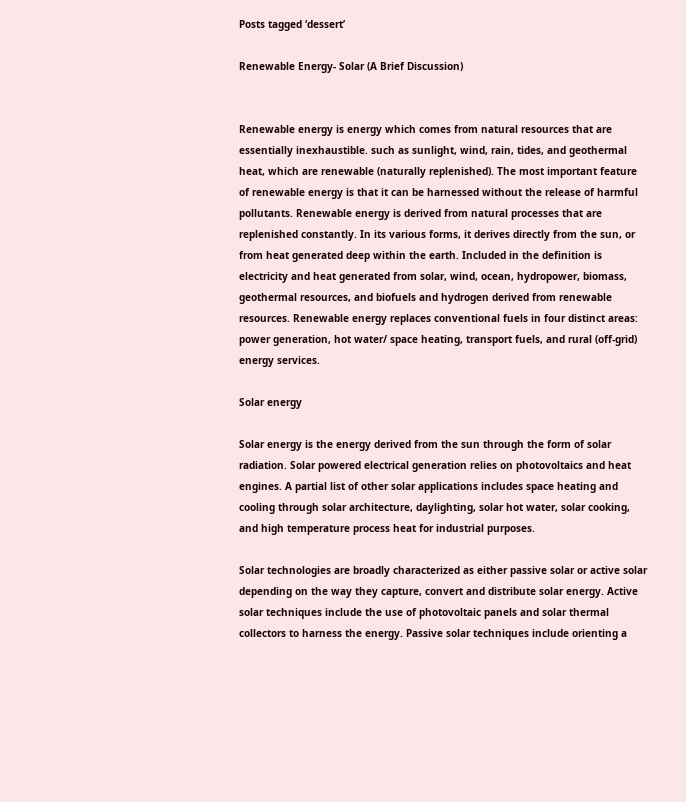Posts tagged ‘dessert’

Renewable Energy- Solar (A Brief Discussion)


Renewable energy is energy which comes from natural resources that are essentially inexhaustible. such as sunlight, wind, rain, tides, and geothermal heat, which are renewable (naturally replenished). The most important feature of renewable energy is that it can be harnessed without the release of harmful pollutants. Renewable energy is derived from natural processes that are replenished constantly. In its various forms, it derives directly from the sun, or from heat generated deep within the earth. Included in the definition is electricity and heat generated from solar, wind, ocean, hydropower, biomass, geothermal resources, and biofuels and hydrogen derived from renewable resources. Renewable energy replaces conventional fuels in four distinct areas: power generation, hot water/ space heating, transport fuels, and rural (off-grid) energy services.

Solar energy

Solar energy is the energy derived from the sun through the form of solar radiation. Solar powered electrical generation relies on photovoltaics and heat engines. A partial list of other solar applications includes space heating and cooling through solar architecture, daylighting, solar hot water, solar cooking, and high temperature process heat for industrial purposes.

Solar technologies are broadly characterized as either passive solar or active solar depending on the way they capture, convert and distribute solar energy. Active solar techniques include the use of photovoltaic panels and solar thermal collectors to harness the energy. Passive solar techniques include orienting a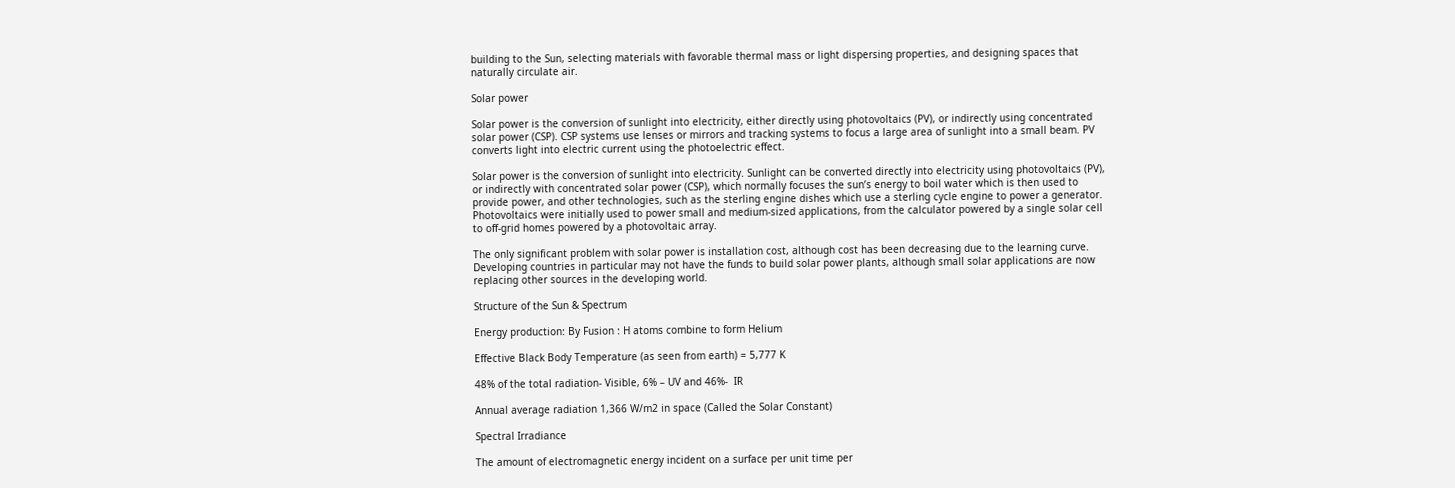building to the Sun, selecting materials with favorable thermal mass or light dispersing properties, and designing spaces that naturally circulate air.

Solar power

Solar power is the conversion of sunlight into electricity, either directly using photovoltaics (PV), or indirectly using concentrated solar power (CSP). CSP systems use lenses or mirrors and tracking systems to focus a large area of sunlight into a small beam. PV converts light into electric current using the photoelectric effect.

Solar power is the conversion of sunlight into electricity. Sunlight can be converted directly into electricity using photovoltaics (PV), or indirectly with concentrated solar power (CSP), which normally focuses the sun’s energy to boil water which is then used to provide power, and other technologies, such as the sterling engine dishes which use a sterling cycle engine to power a generator. Photovoltaics were initially used to power small and medium-sized applications, from the calculator powered by a single solar cell to off-grid homes powered by a photovoltaic array.

The only significant problem with solar power is installation cost, although cost has been decreasing due to the learning curve. Developing countries in particular may not have the funds to build solar power plants, although small solar applications are now replacing other sources in the developing world.

Structure of the Sun & Spectrum

Energy production: By Fusion : H atoms combine to form Helium

Effective Black Body Temperature (as seen from earth) = 5,777 K

48% of the total radiation- Visible, 6% – UV and 46%-  IR

Annual average radiation 1,366 W/m2 in space (Called the Solar Constant)

Spectral Irradiance

The amount of electromagnetic energy incident on a surface per unit time per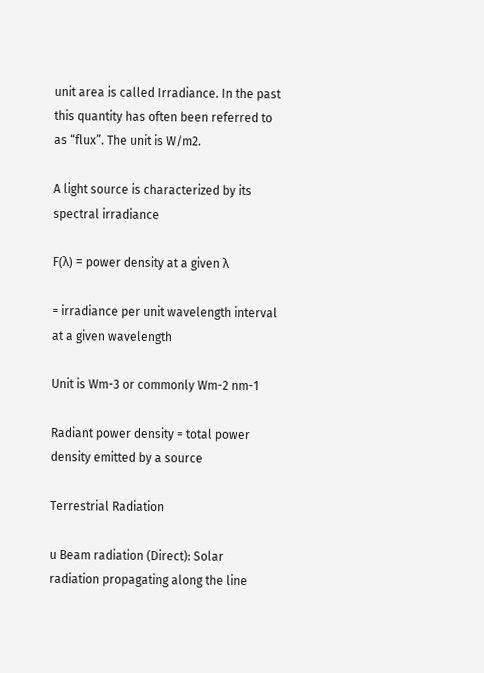unit area is called Irradiance. In the past this quantity has often been referred to as “flux”. The unit is W/m2.

A light source is characterized by its spectral irradiance

F(λ) = power density at a given λ

= irradiance per unit wavelength interval at a given wavelength

Unit is Wm-3 or commonly Wm-2 nm-1

Radiant power density = total power density emitted by a source

Terrestrial Radiation

u Beam radiation (Direct): Solar radiation propagating along the line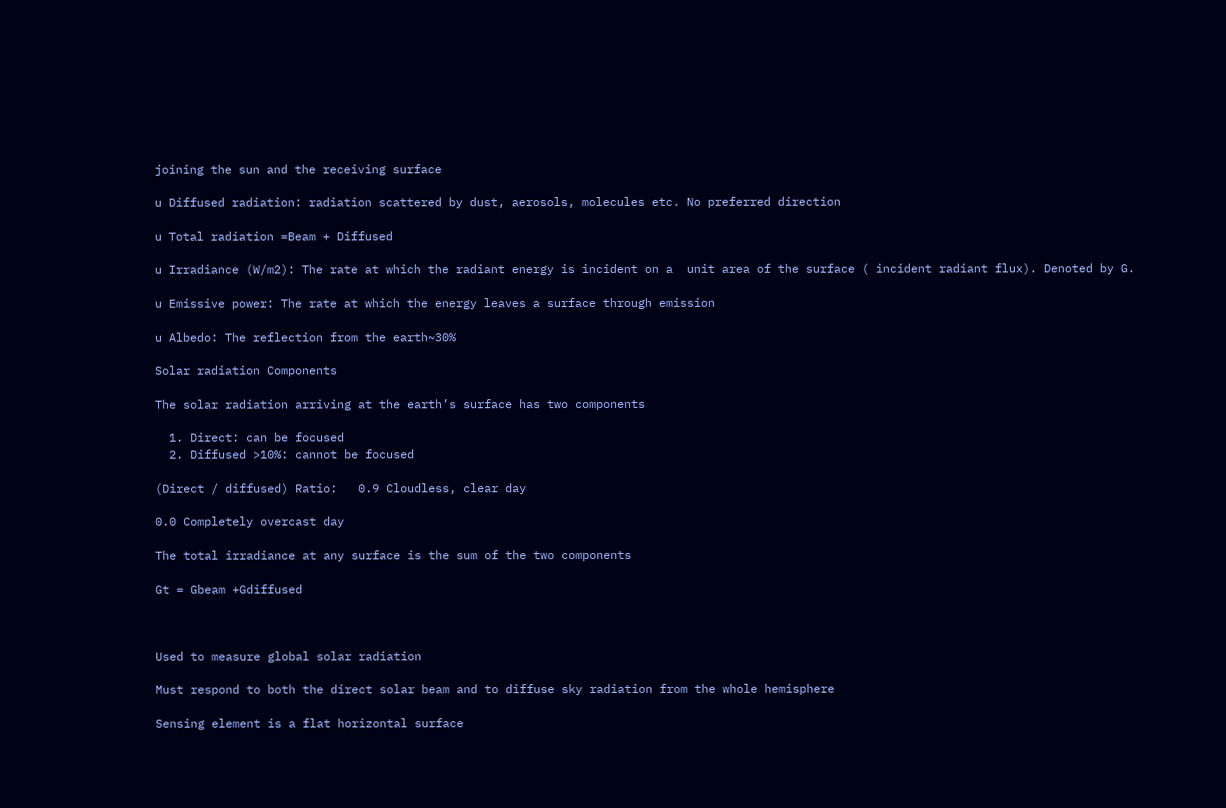joining the sun and the receiving surface

u Diffused radiation: radiation scattered by dust, aerosols, molecules etc. No preferred direction

u Total radiation =Beam + Diffused

u Irradiance (W/m2): The rate at which the radiant energy is incident on a  unit area of the surface ( incident radiant flux). Denoted by G.

u Emissive power: The rate at which the energy leaves a surface through emission

u Albedo: The reflection from the earth~30%

Solar radiation Components

The solar radiation arriving at the earth’s surface has two components

  1. Direct: can be focused
  2. Diffused >10%: cannot be focused

(Direct / diffused) Ratio:   0.9 Cloudless, clear day

0.0 Completely overcast day

The total irradiance at any surface is the sum of the two components

Gt = Gbeam +Gdiffused



Used to measure global solar radiation

Must respond to both the direct solar beam and to diffuse sky radiation from the whole hemisphere

Sensing element is a flat horizontal surface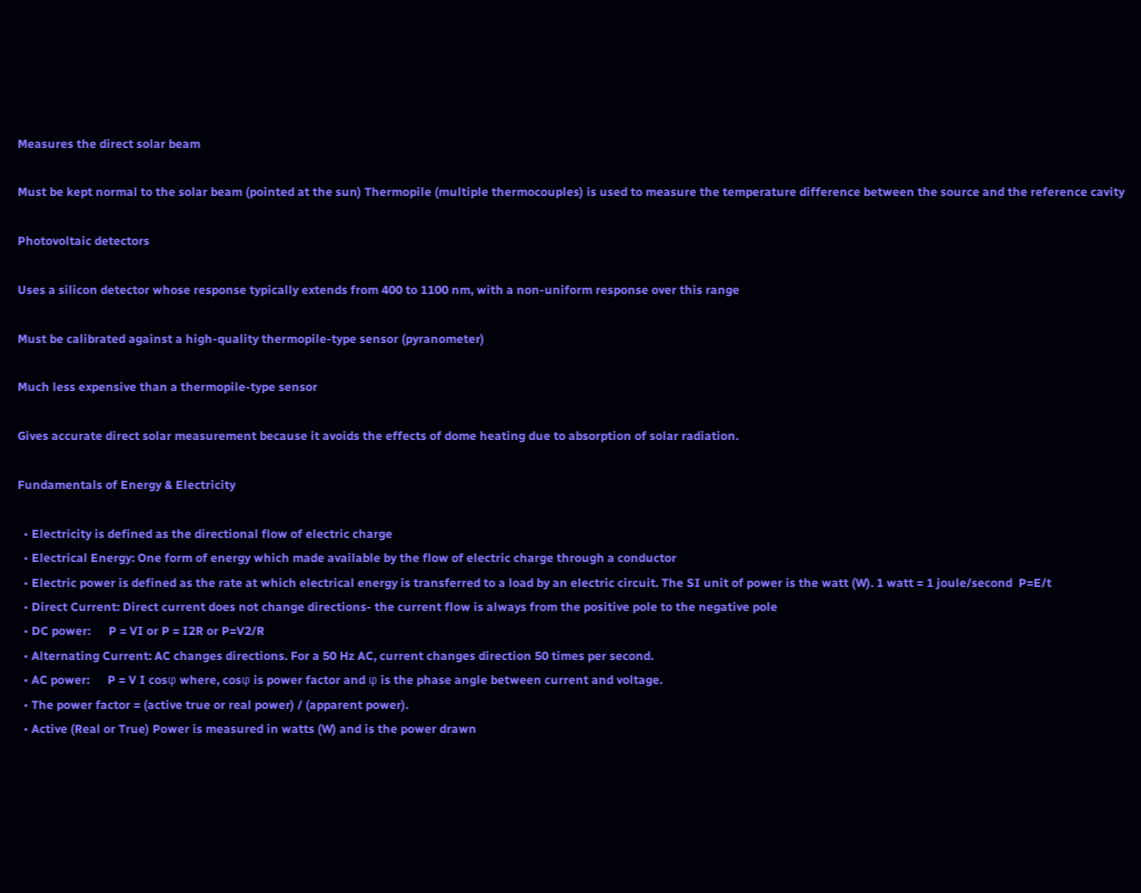Measures the direct solar beam

Must be kept normal to the solar beam (pointed at the sun) Thermopile (multiple thermocouples) is used to measure the temperature difference between the source and the reference cavity

Photovoltaic detectors

Uses a silicon detector whose response typically extends from 400 to 1100 nm, with a non-uniform response over this range

Must be calibrated against a high-quality thermopile-type sensor (pyranometer)

Much less expensive than a thermopile-type sensor

Gives accurate direct solar measurement because it avoids the effects of dome heating due to absorption of solar radiation.

Fundamentals of Energy & Electricity

  • Electricity is defined as the directional flow of electric charge
  • Electrical Energy: One form of energy which made available by the flow of electric charge through a conductor
  • Electric power is defined as the rate at which electrical energy is transferred to a load by an electric circuit. The SI unit of power is the watt (W). 1 watt = 1 joule/second  P=E/t
  • Direct Current: Direct current does not change directions- the current flow is always from the positive pole to the negative pole
  • DC power:      P = VI or P = I2R or P=V2/R
  • Alternating Current: AC changes directions. For a 50 Hz AC, current changes direction 50 times per second.
  • AC power:      P = V I cosφ where, cosφ is power factor and φ is the phase angle between current and voltage.
  • The power factor = (active true or real power) / (apparent power).
  • Active (Real or True) Power is measured in watts (W) and is the power drawn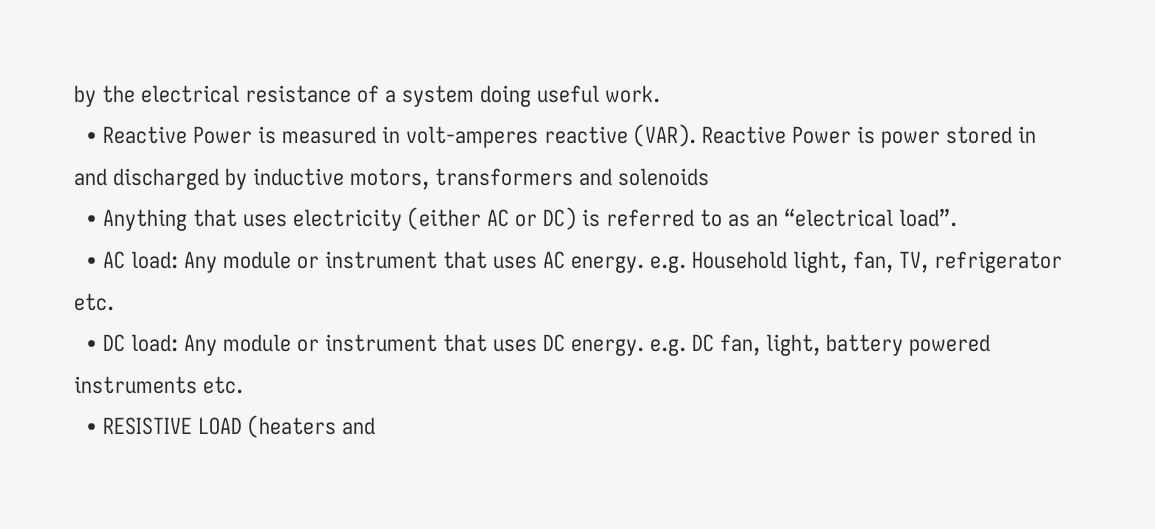by the electrical resistance of a system doing useful work.
  • Reactive Power is measured in volt-amperes reactive (VAR). Reactive Power is power stored in and discharged by inductive motors, transformers and solenoids
  • Anything that uses electricity (either AC or DC) is referred to as an “electrical load”.
  • AC load: Any module or instrument that uses AC energy. e.g. Household light, fan, TV, refrigerator etc.
  • DC load: Any module or instrument that uses DC energy. e.g. DC fan, light, battery powered instruments etc.
  • RESISTIVE LOAD (heaters and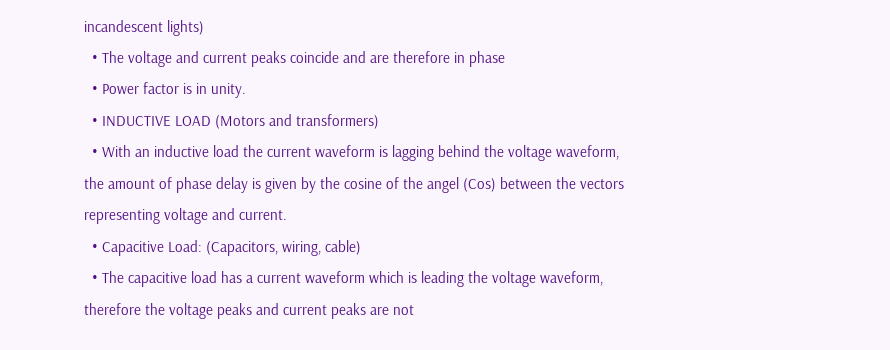incandescent lights)
  • The voltage and current peaks coincide and are therefore in phase
  • Power factor is in unity.
  • INDUCTIVE LOAD (Motors and transformers)
  • With an inductive load the current waveform is lagging behind the voltage waveform, the amount of phase delay is given by the cosine of the angel (Cos) between the vectors representing voltage and current.
  • Capacitive Load: (Capacitors, wiring, cable)
  • The capacitive load has a current waveform which is leading the voltage waveform, therefore the voltage peaks and current peaks are not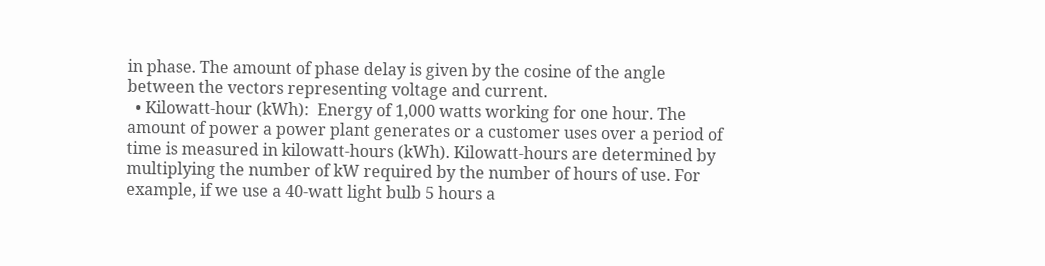in phase. The amount of phase delay is given by the cosine of the angle between the vectors representing voltage and current.
  • Kilowatt-hour (kWh):  Energy of 1,000 watts working for one hour. The amount of power a power plant generates or a customer uses over a period of time is measured in kilowatt-hours (kWh). Kilowatt-hours are determined by multiplying the number of kW required by the number of hours of use. For example, if we use a 40-watt light bulb 5 hours a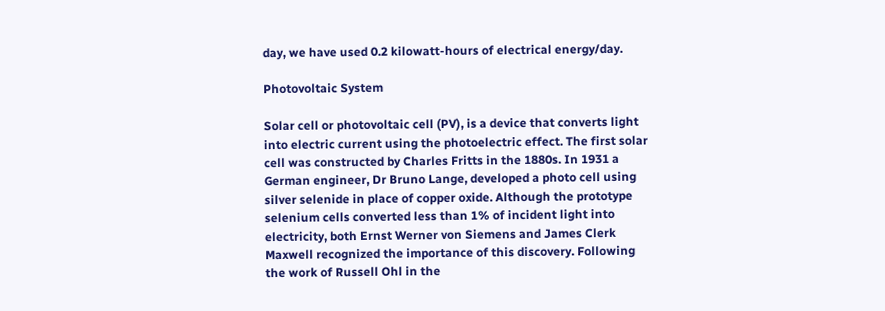day, we have used 0.2 kilowatt-hours of electrical energy/day.

Photovoltaic System

Solar cell or photovoltaic cell (PV), is a device that converts light into electric current using the photoelectric effect. The first solar cell was constructed by Charles Fritts in the 1880s. In 1931 a German engineer, Dr Bruno Lange, developed a photo cell using silver selenide in place of copper oxide. Although the prototype selenium cells converted less than 1% of incident light into electricity, both Ernst Werner von Siemens and James Clerk Maxwell recognized the importance of this discovery. Following the work of Russell Ohl in the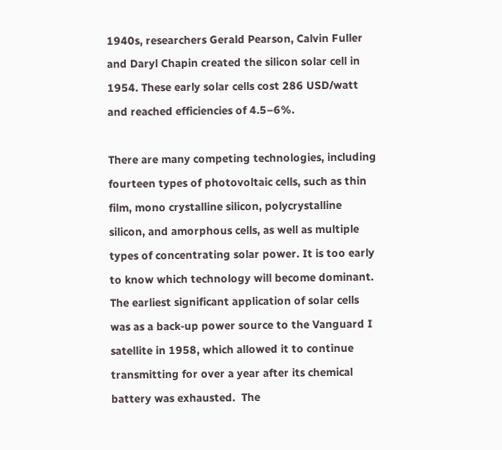1940s, researchers Gerald Pearson, Calvin Fuller and Daryl Chapin created the silicon solar cell in 1954. These early solar cells cost 286 USD/watt and reached efficiencies of 4.5–6%.

There are many competing technologies, including fourteen types of photovoltaic cells, such as thin film, mono crystalline silicon, polycrystalline silicon, and amorphous cells, as well as multiple types of concentrating solar power. It is too early to know which technology will become dominant.  The earliest significant application of solar cells was as a back-up power source to the Vanguard I satellite in 1958, which allowed it to continue transmitting for over a year after its chemical battery was exhausted.  The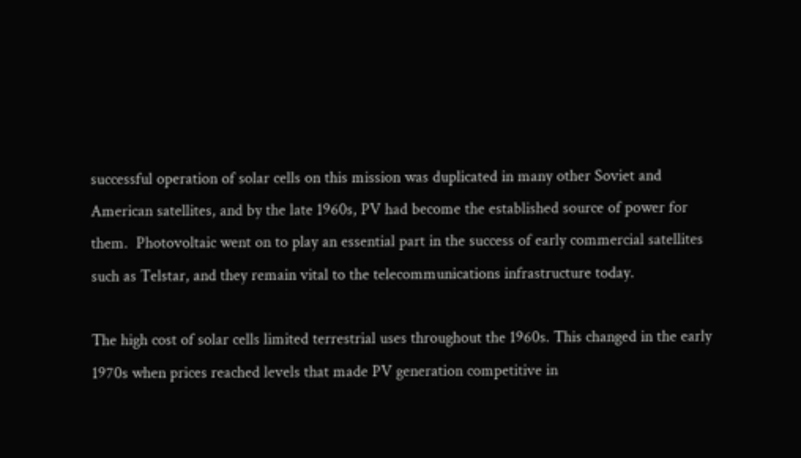successful operation of solar cells on this mission was duplicated in many other Soviet and American satellites, and by the late 1960s, PV had become the established source of power for them.  Photovoltaic went on to play an essential part in the success of early commercial satellites such as Telstar, and they remain vital to the telecommunications infrastructure today.

The high cost of solar cells limited terrestrial uses throughout the 1960s. This changed in the early 1970s when prices reached levels that made PV generation competitive in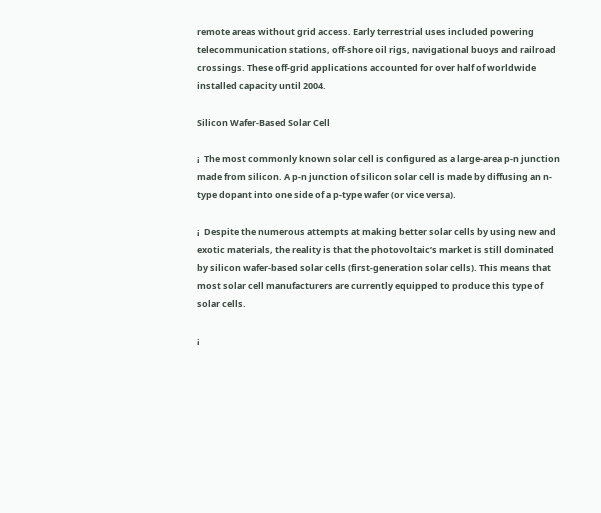remote areas without grid access. Early terrestrial uses included powering telecommunication stations, off-shore oil rigs, navigational buoys and railroad crossings. These off-grid applications accounted for over half of worldwide installed capacity until 2004.

Silicon Wafer-Based Solar Cell

¡  The most commonly known solar cell is configured as a large-area p-n junction made from silicon. A p-n junction of silicon solar cell is made by diffusing an n-type dopant into one side of a p-type wafer (or vice versa).

¡  Despite the numerous attempts at making better solar cells by using new and exotic materials, the reality is that the photovoltaic’s market is still dominated by silicon wafer-based solar cells (first-generation solar cells). This means that most solar cell manufacturers are currently equipped to produce this type of solar cells.

¡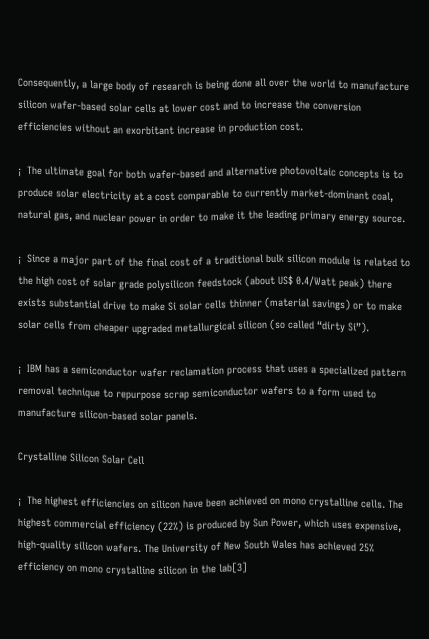Consequently, a large body of research is being done all over the world to manufacture silicon wafer-based solar cells at lower cost and to increase the conversion efficiencies without an exorbitant increase in production cost.

¡  The ultimate goal for both wafer-based and alternative photovoltaic concepts is to produce solar electricity at a cost comparable to currently market-dominant coal, natural gas, and nuclear power in order to make it the leading primary energy source.

¡  Since a major part of the final cost of a traditional bulk silicon module is related to the high cost of solar grade polysilicon feedstock (about US$ 0.4/Watt peak) there exists substantial drive to make Si solar cells thinner (material savings) or to make solar cells from cheaper upgraded metallurgical silicon (so called “dirty Si”).

¡  IBM has a semiconductor wafer reclamation process that uses a specialized pattern removal technique to repurpose scrap semiconductor wafers to a form used to manufacture silicon-based solar panels.

Crystalline Silicon Solar Cell

¡  The highest efficiencies on silicon have been achieved on mono crystalline cells. The highest commercial efficiency (22%) is produced by Sun Power, which uses expensive, high-quality silicon wafers. The University of New South Wales has achieved 25% efficiency on mono crystalline silicon in the lab[3]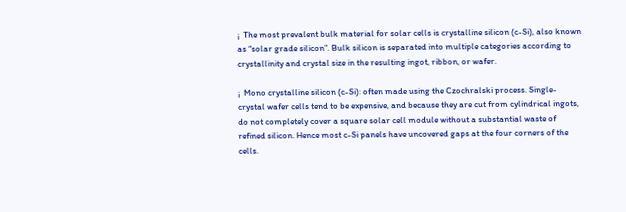¡  The most prevalent bulk material for solar cells is crystalline silicon (c-Si), also known as “solar grade silicon”. Bulk silicon is separated into multiple categories according to crystallinity and crystal size in the resulting ingot, ribbon, or wafer.

¡  Mono crystalline silicon (c-Si): often made using the Czochralski process. Single-crystal wafer cells tend to be expensive, and because they are cut from cylindrical ingots, do not completely cover a square solar cell module without a substantial waste of refined silicon. Hence most c-Si panels have uncovered gaps at the four corners of the cells.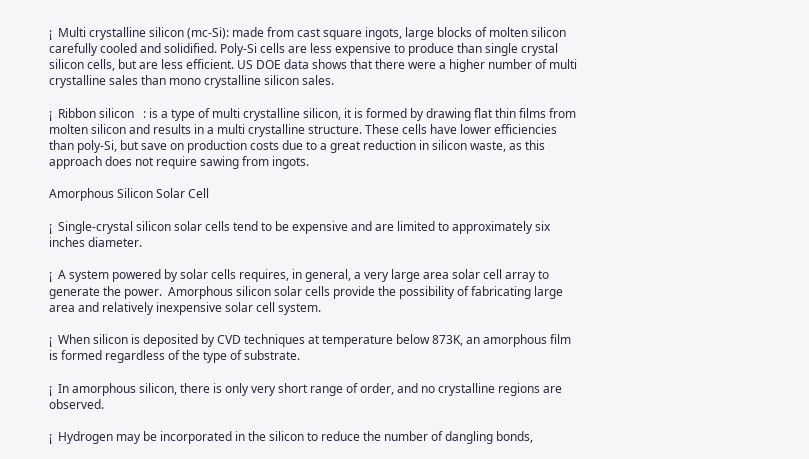¡  Multi crystalline silicon (mc-Si): made from cast square ingots, large blocks of molten silicon carefully cooled and solidified. Poly-Si cells are less expensive to produce than single crystal silicon cells, but are less efficient. US DOE data shows that there were a higher number of multi crystalline sales than mono crystalline silicon sales.

¡  Ribbon silicon   : is a type of multi crystalline silicon, it is formed by drawing flat thin films from molten silicon and results in a multi crystalline structure. These cells have lower efficiencies than poly-Si, but save on production costs due to a great reduction in silicon waste, as this approach does not require sawing from ingots.

Amorphous Silicon Solar Cell

¡  Single-crystal silicon solar cells tend to be expensive and are limited to approximately six inches diameter.

¡  A system powered by solar cells requires, in general, a very large area solar cell array to generate the power.  Amorphous silicon solar cells provide the possibility of fabricating large area and relatively inexpensive solar cell system.

¡  When silicon is deposited by CVD techniques at temperature below 873K, an amorphous film is formed regardless of the type of substrate.

¡  In amorphous silicon, there is only very short range of order, and no crystalline regions are observed.

¡  Hydrogen may be incorporated in the silicon to reduce the number of dangling bonds,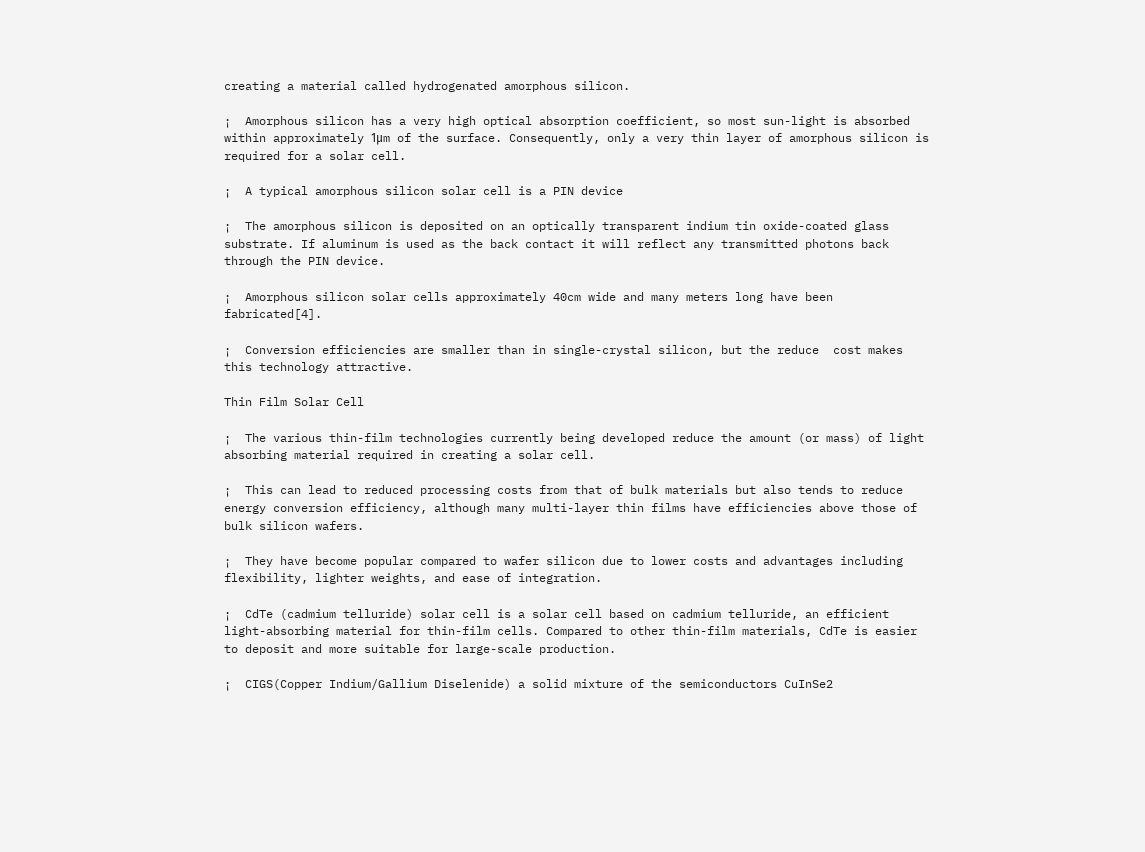creating a material called hydrogenated amorphous silicon.

¡  Amorphous silicon has a very high optical absorption coefficient, so most sun-light is absorbed within approximately 1μm of the surface. Consequently, only a very thin layer of amorphous silicon is required for a solar cell.

¡  A typical amorphous silicon solar cell is a PIN device

¡  The amorphous silicon is deposited on an optically transparent indium tin oxide-coated glass substrate. If aluminum is used as the back contact it will reflect any transmitted photons back through the PIN device.

¡  Amorphous silicon solar cells approximately 40cm wide and many meters long have been fabricated[4].

¡  Conversion efficiencies are smaller than in single-crystal silicon, but the reduce  cost makes this technology attractive.

Thin Film Solar Cell

¡  The various thin-film technologies currently being developed reduce the amount (or mass) of light absorbing material required in creating a solar cell.

¡  This can lead to reduced processing costs from that of bulk materials but also tends to reduce energy conversion efficiency, although many multi-layer thin films have efficiencies above those of bulk silicon wafers.

¡  They have become popular compared to wafer silicon due to lower costs and advantages including flexibility, lighter weights, and ease of integration.

¡  CdTe (cadmium telluride) solar cell is a solar cell based on cadmium telluride, an efficient light-absorbing material for thin-film cells. Compared to other thin-film materials, CdTe is easier to deposit and more suitable for large-scale production.

¡  CIGS(Copper Indium/Gallium Diselenide) a solid mixture of the semiconductors CuInSe2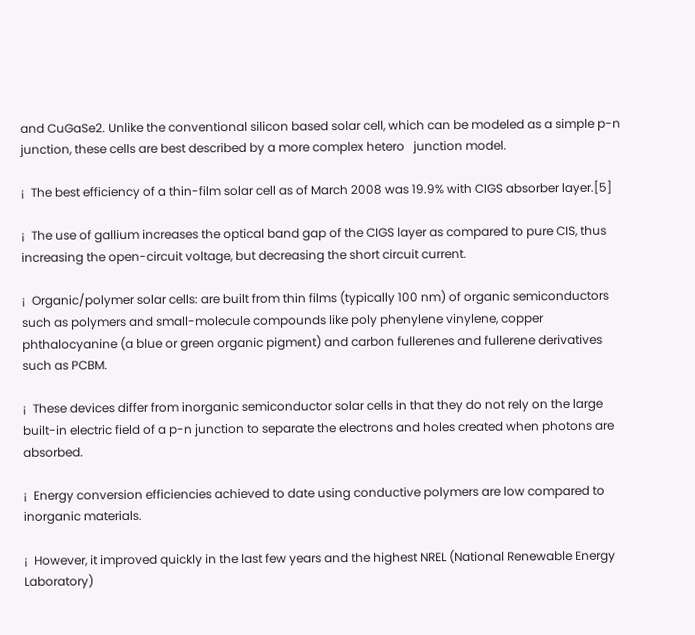and CuGaSe2. Unlike the conventional silicon based solar cell, which can be modeled as a simple p-n junction, these cells are best described by a more complex hetero   junction model.

¡  The best efficiency of a thin-film solar cell as of March 2008 was 19.9% with CIGS absorber layer.[5]

¡  The use of gallium increases the optical band gap of the CIGS layer as compared to pure CIS, thus increasing the open-circuit voltage, but decreasing the short circuit current.

¡  Organic/polymer solar cells: are built from thin films (typically 100 nm) of organic semiconductors such as polymers and small-molecule compounds like poly phenylene vinylene, copper phthalocyanine (a blue or green organic pigment) and carbon fullerenes and fullerene derivatives such as PCBM.

¡  These devices differ from inorganic semiconductor solar cells in that they do not rely on the large built-in electric field of a p-n junction to separate the electrons and holes created when photons are absorbed.

¡  Energy conversion efficiencies achieved to date using conductive polymers are low compared to inorganic materials.

¡  However, it improved quickly in the last few years and the highest NREL (National Renewable Energy Laboratory)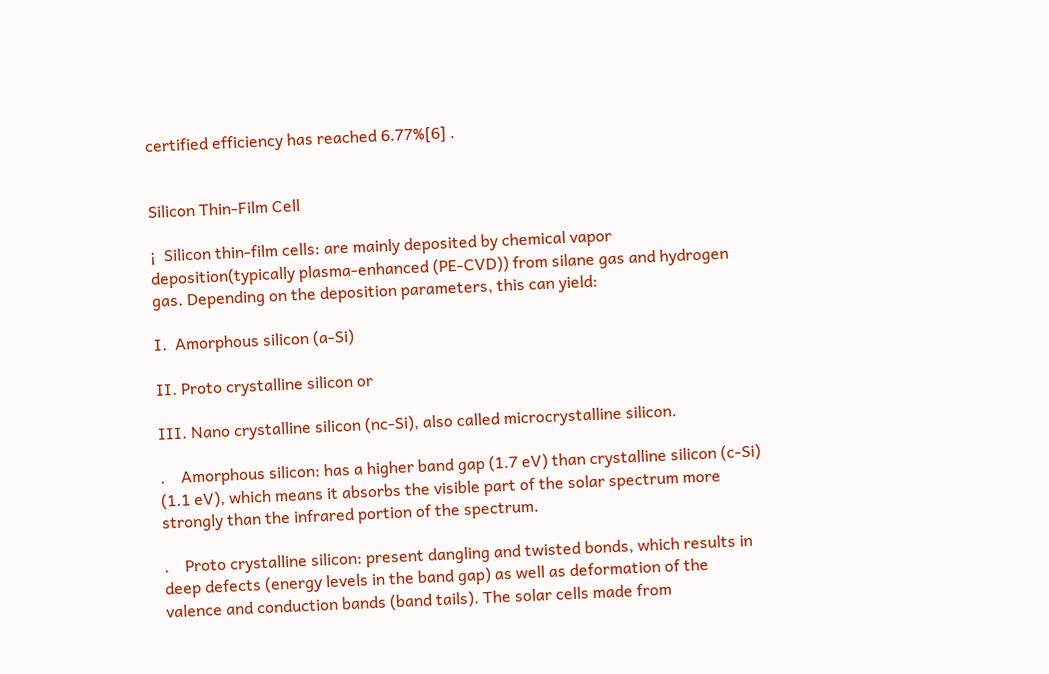certified efficiency has reached 6.77%[6] .


Silicon Thin-Film Cell

¡  Silicon thin-film cells: are mainly deposited by chemical vapor deposition(typically plasma-enhanced (PE-CVD)) from silane gas and hydrogen gas. Depending on the deposition parameters, this can yield:

I.  Amorphous silicon (a-Si)

II. Proto crystalline silicon or

III. Nano crystalline silicon (nc-Si), also called microcrystalline silicon.

.    Amorphous silicon: has a higher band gap (1.7 eV) than crystalline silicon (c-Si) (1.1 eV), which means it absorbs the visible part of the solar spectrum more strongly than the infrared portion of the spectrum.

.    Proto crystalline silicon: present dangling and twisted bonds, which results in deep defects (energy levels in the band gap) as well as deformation of the valence and conduction bands (band tails). The solar cells made from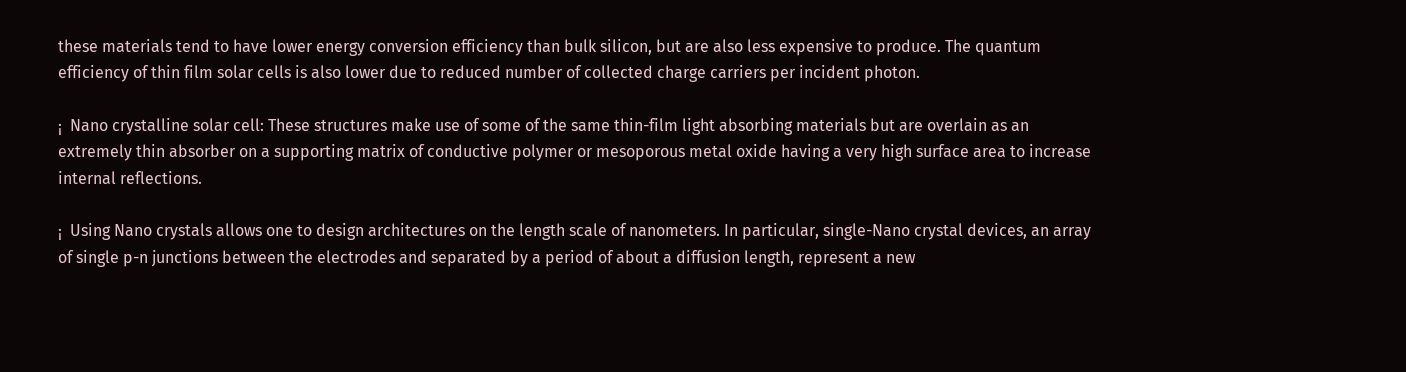these materials tend to have lower energy conversion efficiency than bulk silicon, but are also less expensive to produce. The quantum efficiency of thin film solar cells is also lower due to reduced number of collected charge carriers per incident photon.

¡  Nano crystalline solar cell: These structures make use of some of the same thin-film light absorbing materials but are overlain as an extremely thin absorber on a supporting matrix of conductive polymer or mesoporous metal oxide having a very high surface area to increase internal reflections.

¡  Using Nano crystals allows one to design architectures on the length scale of nanometers. In particular, single-Nano crystal devices, an array of single p-n junctions between the electrodes and separated by a period of about a diffusion length, represent a new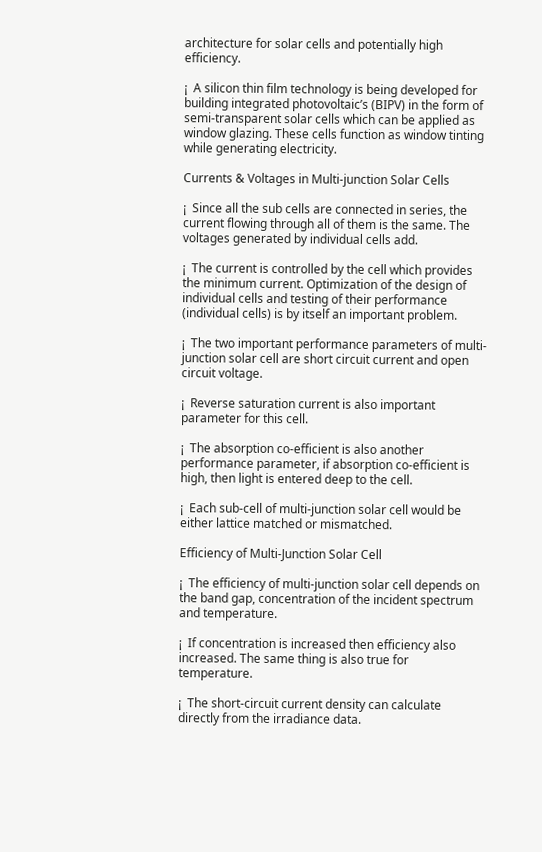architecture for solar cells and potentially high efficiency.

¡  A silicon thin film technology is being developed for building integrated photovoltaic’s (BIPV) in the form of semi-transparent solar cells which can be applied as window glazing. These cells function as window tinting while generating electricity.

Currents & Voltages in Multi-junction Solar Cells

¡  Since all the sub cells are connected in series, the current flowing through all of them is the same. The voltages generated by individual cells add.

¡  The current is controlled by the cell which provides the minimum current. Optimization of the design of individual cells and testing of their performance (individual cells) is by itself an important problem.

¡  The two important performance parameters of multi-junction solar cell are short circuit current and open circuit voltage.

¡  Reverse saturation current is also important parameter for this cell.

¡  The absorption co-efficient is also another performance parameter, if absorption co-efficient is high, then light is entered deep to the cell.

¡  Each sub-cell of multi-junction solar cell would be either lattice matched or mismatched.

Efficiency of Multi-Junction Solar Cell

¡  The efficiency of multi-junction solar cell depends on the band gap, concentration of the incident spectrum and temperature.

¡  If concentration is increased then efficiency also increased. The same thing is also true for temperature.

¡  The short-circuit current density can calculate directly from the irradiance data.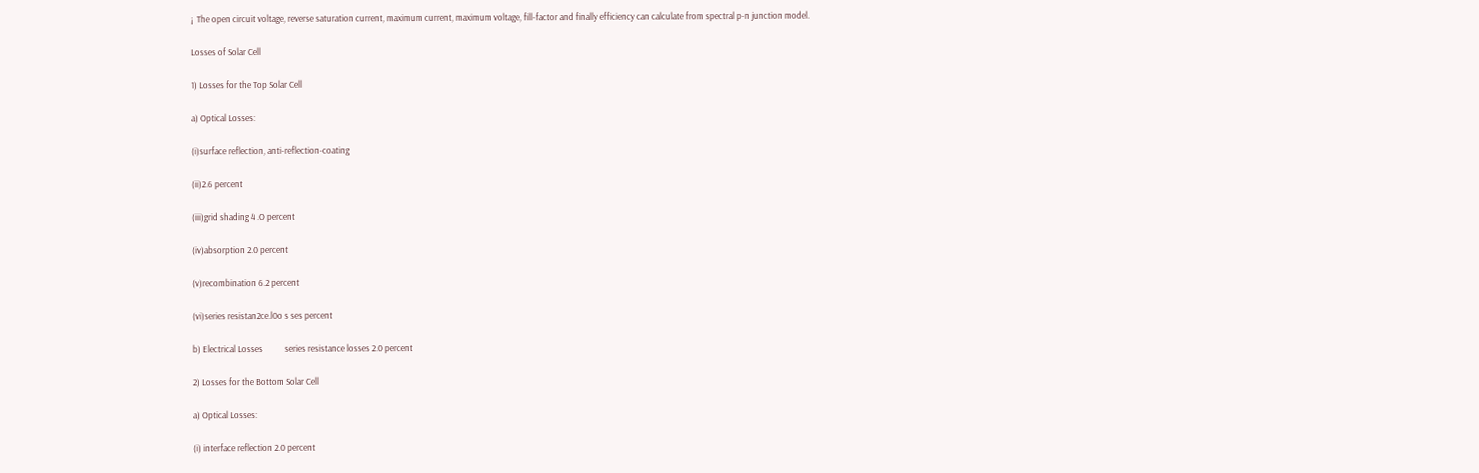¡  The open circuit voltage, reverse saturation current, maximum current, maximum voltage, fill-factor and finally efficiency can calculate from spectral p-n junction model.

Losses of Solar Cell

1) Losses for the Top Solar Cell

a) Optical Losses:

(i)surface reflection, anti-reflection-coating

(ii)2.6 percent

(iii)grid shading 4 .O percent

(iv)absorption 2.0 percent

(v)recombination 6.2 percent

(vi)series resistan2ce.l0o s ses percent

b) Electrical Losses           series resistance losses 2.0 percent

2) Losses for the Bottom Solar Cell

a) Optical Losses:

(i) interface reflection 2.0 percent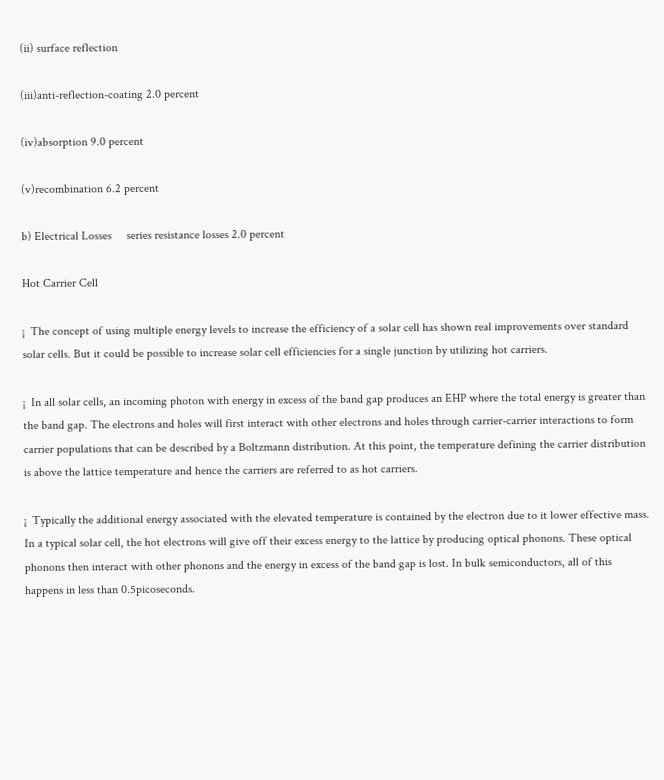(ii) surface reflection

(iii)anti-reflection-coating 2.0 percent

(iv)absorption 9.0 percent

(v)recombination 6.2 percent

b) Electrical Losses     series resistance losses 2.0 percent

Hot Carrier Cell

¡  The concept of using multiple energy levels to increase the efficiency of a solar cell has shown real improvements over standard solar cells. But it could be possible to increase solar cell efficiencies for a single junction by utilizing hot carriers.

¡  In all solar cells, an incoming photon with energy in excess of the band gap produces an EHP where the total energy is greater than the band gap. The electrons and holes will first interact with other electrons and holes through carrier-carrier interactions to form carrier populations that can be described by a Boltzmann distribution. At this point, the temperature defining the carrier distribution is above the lattice temperature and hence the carriers are referred to as hot carriers.

¡  Typically the additional energy associated with the elevated temperature is contained by the electron due to it lower effective mass. In a typical solar cell, the hot electrons will give off their excess energy to the lattice by producing optical phonons. These optical phonons then interact with other phonons and the energy in excess of the band gap is lost. In bulk semiconductors, all of this happens in less than 0.5picoseconds.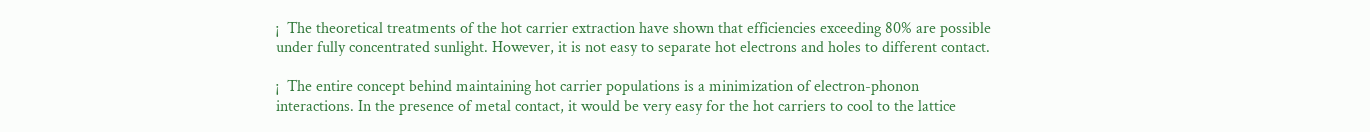¡  The theoretical treatments of the hot carrier extraction have shown that efficiencies exceeding 80% are possible under fully concentrated sunlight. However, it is not easy to separate hot electrons and holes to different contact.

¡  The entire concept behind maintaining hot carrier populations is a minimization of electron-phonon interactions. In the presence of metal contact, it would be very easy for the hot carriers to cool to the lattice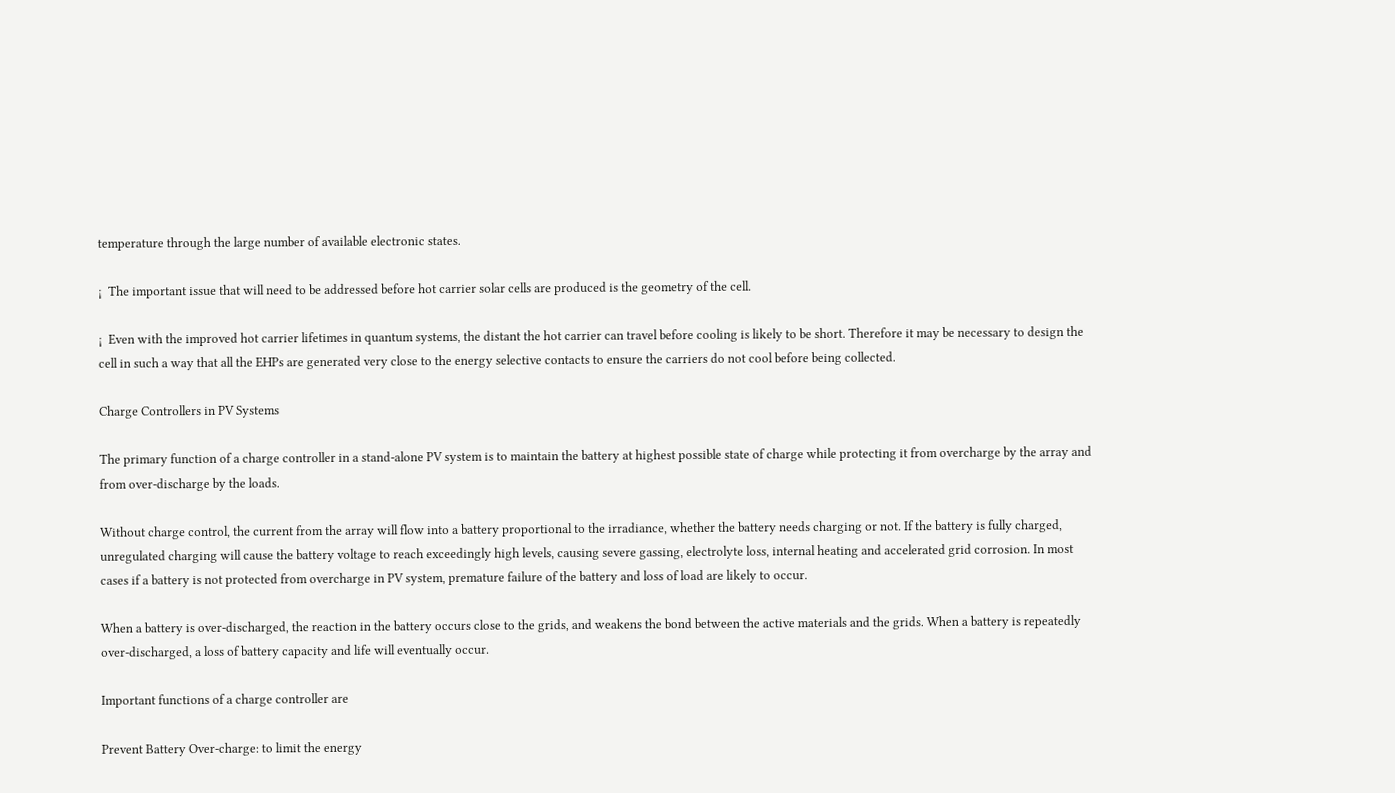temperature through the large number of available electronic states.

¡  The important issue that will need to be addressed before hot carrier solar cells are produced is the geometry of the cell.

¡  Even with the improved hot carrier lifetimes in quantum systems, the distant the hot carrier can travel before cooling is likely to be short. Therefore it may be necessary to design the cell in such a way that all the EHPs are generated very close to the energy selective contacts to ensure the carriers do not cool before being collected.

Charge Controllers in PV Systems

The primary function of a charge controller in a stand-alone PV system is to maintain the battery at highest possible state of charge while protecting it from overcharge by the array and from over-discharge by the loads.

Without charge control, the current from the array will flow into a battery proportional to the irradiance, whether the battery needs charging or not. If the battery is fully charged, unregulated charging will cause the battery voltage to reach exceedingly high levels, causing severe gassing, electrolyte loss, internal heating and accelerated grid corrosion. In most cases if a battery is not protected from overcharge in PV system, premature failure of the battery and loss of load are likely to occur.

When a battery is over-discharged, the reaction in the battery occurs close to the grids, and weakens the bond between the active materials and the grids. When a battery is repeatedly over-discharged, a loss of battery capacity and life will eventually occur.

Important functions of a charge controller are

Prevent Battery Over-charge: to limit the energy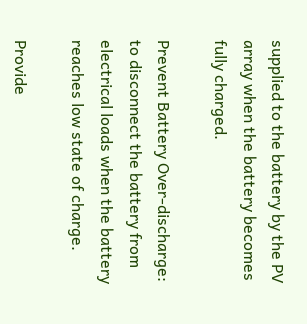supplied to the battery by the PV array when the battery becomes fully charged.

Prevent Battery Over-discharge: to disconnect the battery from electrical loads when the battery reaches low state of charge.

Provide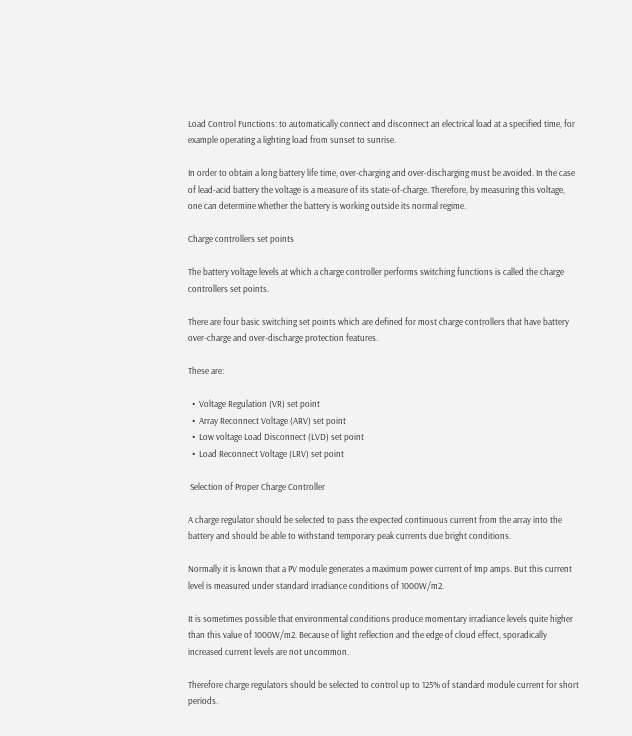Load Control Functions: to automatically connect and disconnect an electrical load at a specified time, for example operating a lighting load from sunset to sunrise.

In order to obtain a long battery life time, over-charging and over-discharging must be avoided. In the case of lead-acid battery the voltage is a measure of its state-of-charge. Therefore, by measuring this voltage, one can determine whether the battery is working outside its normal regime.

Charge controllers set points

The battery voltage levels at which a charge controller performs switching functions is called the charge controllers set points.

There are four basic switching set points which are defined for most charge controllers that have battery over-charge and over-discharge protection features.

These are:

  •  Voltage Regulation (VR) set point
  •  Array Reconnect Voltage (ARV) set point
  •  Low voltage Load Disconnect (LVD) set point
  •  Load Reconnect Voltage (LRV) set point

 Selection of Proper Charge Controller

A charge regulator should be selected to pass the expected continuous current from the array into the battery and should be able to withstand temporary peak currents due bright conditions.

Normally it is known that a PV module generates a maximum power current of Imp amps. But this current level is measured under standard irradiance conditions of 1000W/m2.

It is sometimes possible that environmental conditions produce momentary irradiance levels quite higher than this value of 1000W/m2. Because of light reflection and the edge of cloud effect, sporadically increased current levels are not uncommon.

Therefore charge regulators should be selected to control up to 125% of standard module current for short periods.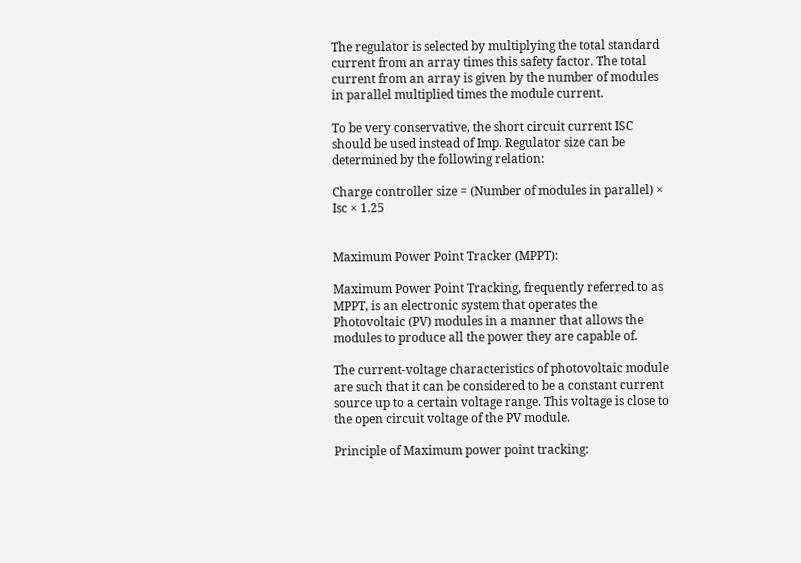The regulator is selected by multiplying the total standard current from an array times this safety factor. The total current from an array is given by the number of modules in parallel multiplied times the module current.

To be very conservative, the short circuit current ISC should be used instead of Imp. Regulator size can be determined by the following relation:

Charge controller size = (Number of modules in parallel) × Isc × 1.25


Maximum Power Point Tracker (MPPT):

Maximum Power Point Tracking, frequently referred to as MPPT, is an electronic system that operates the Photovoltaic (PV) modules in a manner that allows the modules to produce all the power they are capable of.

The current-voltage characteristics of photovoltaic module are such that it can be considered to be a constant current source up to a certain voltage range. This voltage is close to the open circuit voltage of the PV module.

Principle of Maximum power point tracking: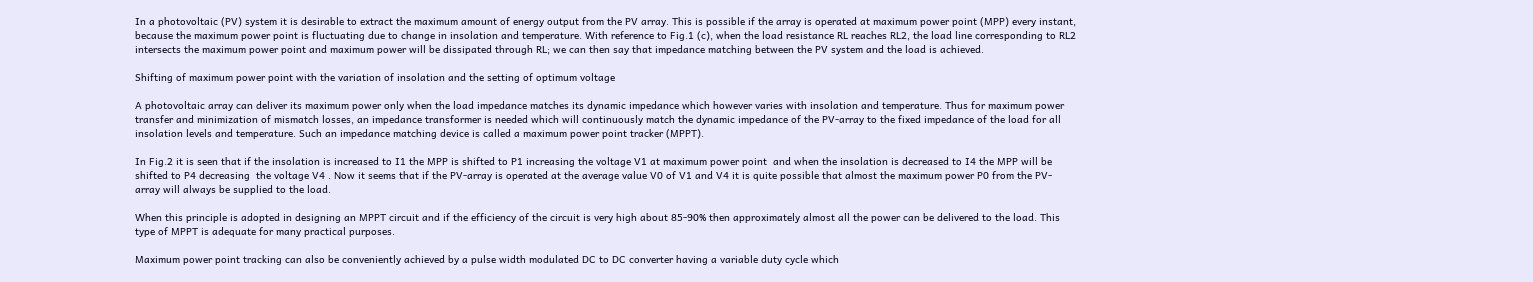In a photovoltaic (PV) system it is desirable to extract the maximum amount of energy output from the PV array. This is possible if the array is operated at maximum power point (MPP) every instant, because the maximum power point is fluctuating due to change in insolation and temperature. With reference to Fig.1 (c), when the load resistance RL reaches RL2, the load line corresponding to RL2 intersects the maximum power point and maximum power will be dissipated through RL; we can then say that impedance matching between the PV system and the load is achieved.

Shifting of maximum power point with the variation of insolation and the setting of optimum voltage

A photovoltaic array can deliver its maximum power only when the load impedance matches its dynamic impedance which however varies with insolation and temperature. Thus for maximum power transfer and minimization of mismatch losses, an impedance transformer is needed which will continuously match the dynamic impedance of the PV-array to the fixed impedance of the load for all insolation levels and temperature. Such an impedance matching device is called a maximum power point tracker (MPPT).

In Fig.2 it is seen that if the insolation is increased to I1 the MPP is shifted to P1 increasing the voltage V1 at maximum power point  and when the insolation is decreased to I4 the MPP will be shifted to P4 decreasing  the voltage V4 . Now it seems that if the PV-array is operated at the average value V0 of V1 and V4 it is quite possible that almost the maximum power P0 from the PV-array will always be supplied to the load.

When this principle is adopted in designing an MPPT circuit and if the efficiency of the circuit is very high about 85-90% then approximately almost all the power can be delivered to the load. This type of MPPT is adequate for many practical purposes.

Maximum power point tracking can also be conveniently achieved by a pulse width modulated DC to DC converter having a variable duty cycle which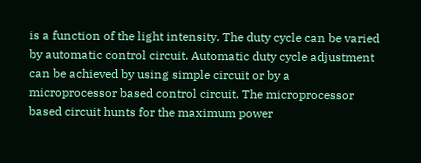is a function of the light intensity. The duty cycle can be varied by automatic control circuit. Automatic duty cycle adjustment can be achieved by using simple circuit or by a microprocessor based control circuit. The microprocessor based circuit hunts for the maximum power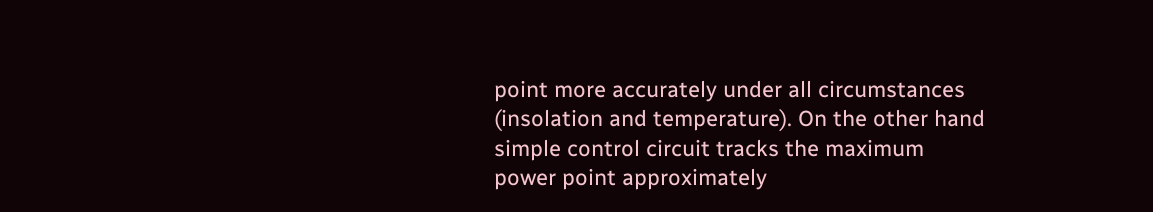point more accurately under all circumstances (insolation and temperature). On the other hand simple control circuit tracks the maximum power point approximately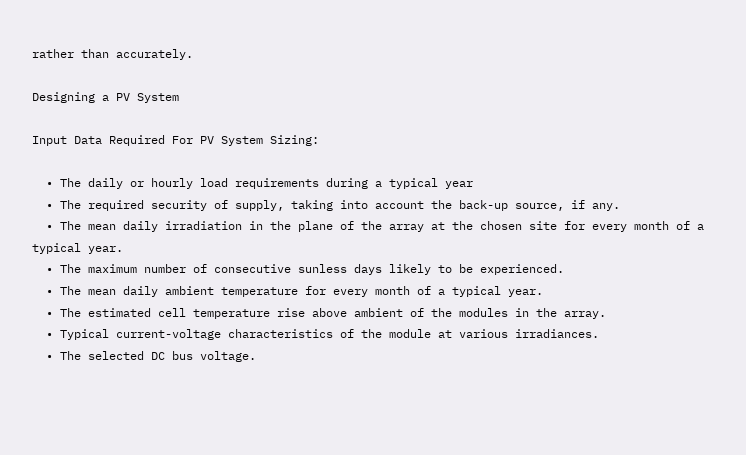rather than accurately.

Designing a PV System

Input Data Required For PV System Sizing:

  • The daily or hourly load requirements during a typical year
  • The required security of supply, taking into account the back-up source, if any.
  • The mean daily irradiation in the plane of the array at the chosen site for every month of a typical year.
  • The maximum number of consecutive sunless days likely to be experienced.
  • The mean daily ambient temperature for every month of a typical year.
  • The estimated cell temperature rise above ambient of the modules in the array.
  • Typical current-voltage characteristics of the module at various irradiances.
  • The selected DC bus voltage.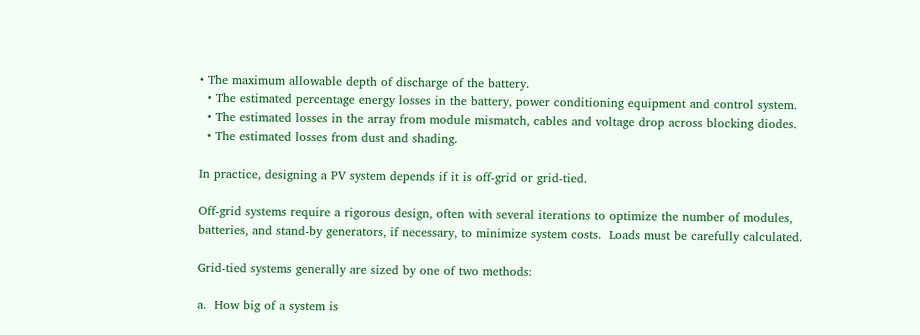• The maximum allowable depth of discharge of the battery.
  • The estimated percentage energy losses in the battery, power conditioning equipment and control system.
  • The estimated losses in the array from module mismatch, cables and voltage drop across blocking diodes.
  • The estimated losses from dust and shading.

In practice, designing a PV system depends if it is off-grid or grid-tied.

Off-grid systems require a rigorous design, often with several iterations to optimize the number of modules, batteries, and stand-by generators, if necessary, to minimize system costs.  Loads must be carefully calculated.

Grid-tied systems generally are sized by one of two methods:

a.  How big of a system is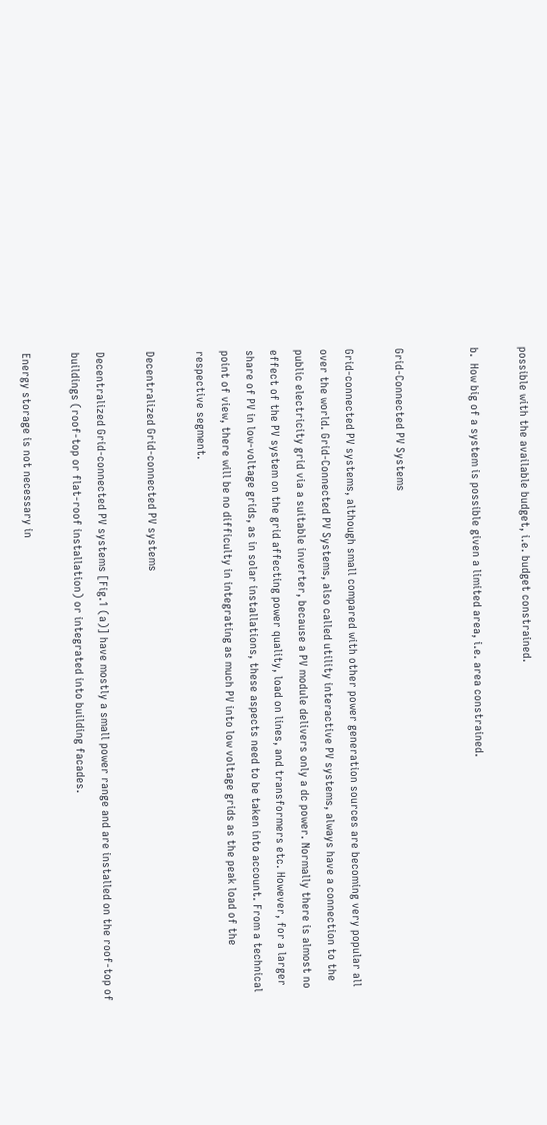possible with the available budget, i.e. budget constrained.

b.  How big of a system is possible given a limited area, i.e. area constrained.


Grid-Connected PV Systems

Grid-connected PV systems, although small compared with other power generation sources are becoming very popular all over the world. Grid-Connected PV Systems, also called utility interactive PV systems, always have a connection to the public electricity grid via a suitable inverter, because a PV module delivers only a dc power. Normally there is almost no effect of the PV system on the grid affecting power quality, load on lines, and transformers etc. However, for a larger share of PV in low-voltage grids, as in solar installations, these aspects need to be taken into account. From a technical point of view, there will be no difficulty in integrating as much PV into low voltage grids as the peak load of the respective segment.

Decentralized Grid-connected PV systems

Decentralized Grid-connected PV systems [Fig.1 (a)] have mostly a small power range and are installed on the roof-top of buildings (roof-top or flat-roof installation) or integrated into building facades.

Energy storage is not necessary in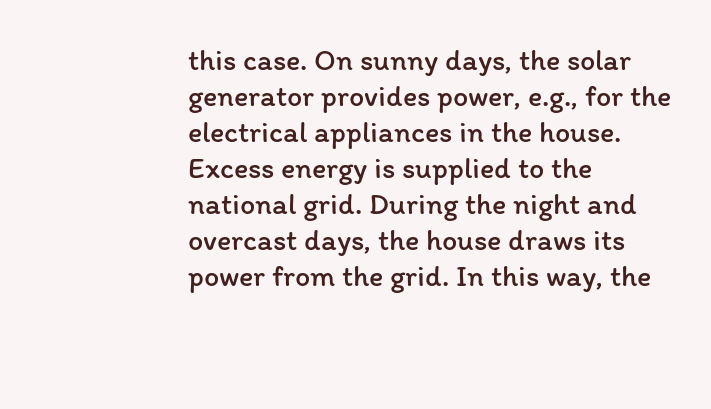this case. On sunny days, the solar generator provides power, e.g., for the electrical appliances in the house. Excess energy is supplied to the national grid. During the night and overcast days, the house draws its power from the grid. In this way, the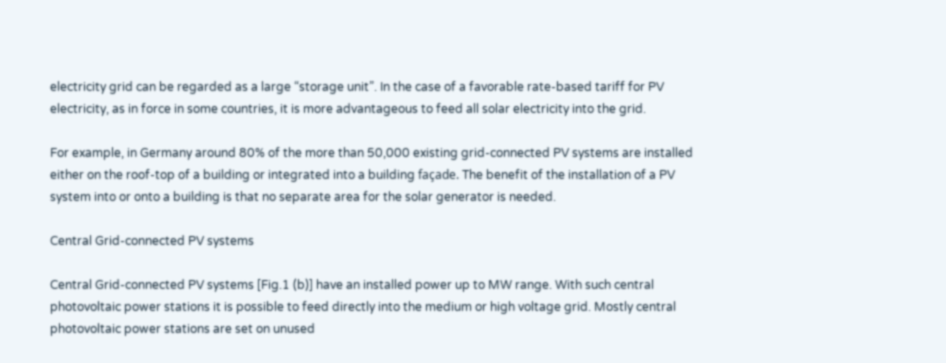electricity grid can be regarded as a large “storage unit”. In the case of a favorable rate-based tariff for PV electricity, as in force in some countries, it is more advantageous to feed all solar electricity into the grid.

For example, in Germany around 80% of the more than 50,000 existing grid-connected PV systems are installed either on the roof-top of a building or integrated into a building façade. The benefit of the installation of a PV system into or onto a building is that no separate area for the solar generator is needed.

Central Grid-connected PV systems

Central Grid-connected PV systems [Fig.1 (b)] have an installed power up to MW range. With such central photovoltaic power stations it is possible to feed directly into the medium or high voltage grid. Mostly central photovoltaic power stations are set on unused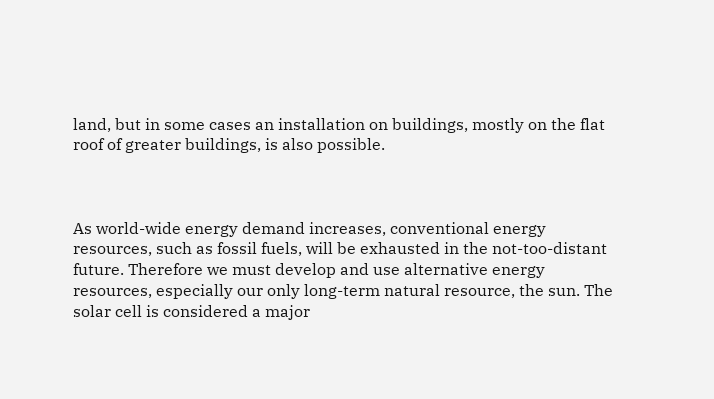land, but in some cases an installation on buildings, mostly on the flat roof of greater buildings, is also possible.



As world-wide energy demand increases, conventional energy resources, such as fossil fuels, will be exhausted in the not-too-distant future. Therefore we must develop and use alternative energy resources, especially our only long-term natural resource, the sun. The solar cell is considered a major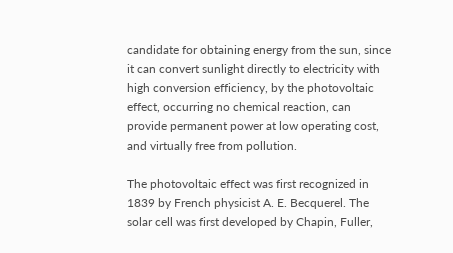candidate for obtaining energy from the sun, since it can convert sunlight directly to electricity with high conversion efficiency, by the photovoltaic effect, occurring no chemical reaction, can provide permanent power at low operating cost, and virtually free from pollution.

The photovoltaic effect was first recognized in 1839 by French physicist A. E. Becquerel. The solar cell was first developed by Chapin, Fuller,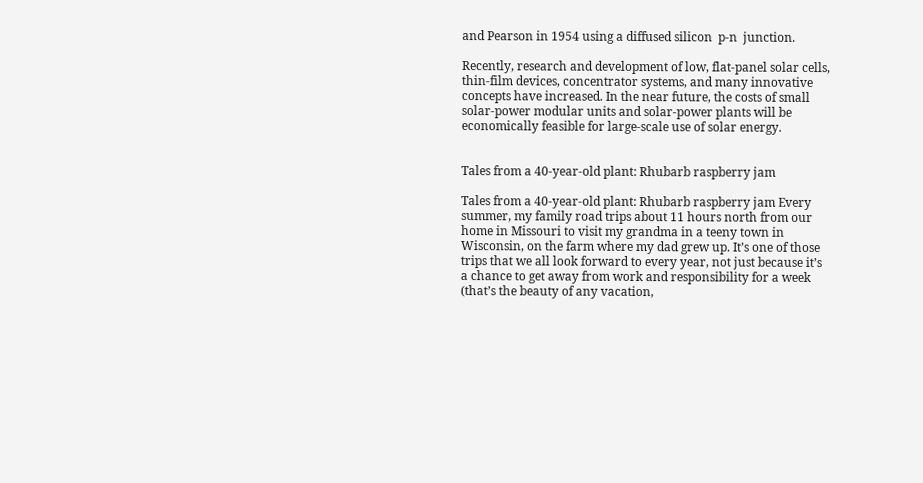and Pearson in 1954 using a diffused silicon  p-n  junction.

Recently, research and development of low, flat-panel solar cells, thin-film devices, concentrator systems, and many innovative concepts have increased. In the near future, the costs of small solar-power modular units and solar-power plants will be economically feasible for large-scale use of solar energy.


Tales from a 40-year-old plant: Rhubarb raspberry jam

Tales from a 40-year-old plant: Rhubarb raspberry jam Every summer, my family road trips about 11 hours north from our home in Missouri to visit my grandma in a teeny town in Wisconsin, on the farm where my dad grew up. It’s one of those trips that we all look forward to every year, not just because it’s a chance to get away from work and responsibility for a week (that’s the beauty of any vacation,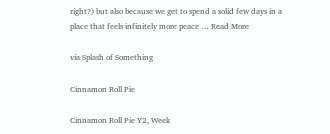right?) but also because we get to spend a solid few days in a place that feels infinitely more peace … Read More

via Splash of Something

Cinnamon Roll Pie

Cinnamon Roll Pie Y2, Week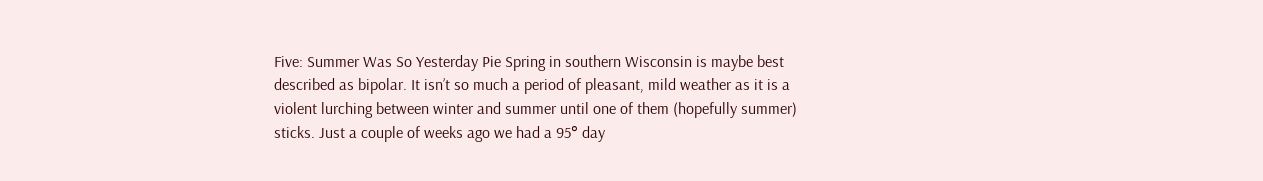Five: Summer Was So Yesterday Pie Spring in southern Wisconsin is maybe best described as bipolar. It isn’t so much a period of pleasant, mild weather as it is a violent lurching between winter and summer until one of them (hopefully summer) sticks. Just a couple of weeks ago we had a 95° day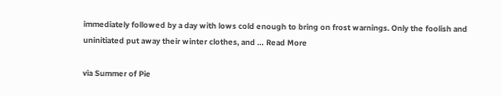immediately followed by a day with lows cold enough to bring on frost warnings. Only the foolish and uninitiated put away their winter clothes, and … Read More

via Summer of Pie